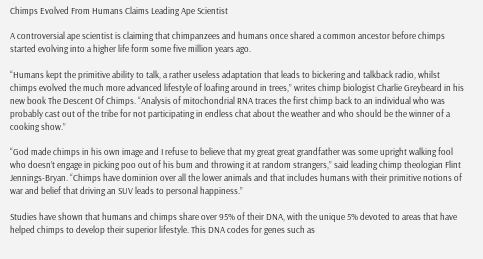Chimps Evolved From Humans Claims Leading Ape Scientist

A controversial ape scientist is claiming that chimpanzees and humans once shared a common ancestor before chimps started evolving into a higher life form some five million years ago.

“Humans kept the primitive ability to talk, a rather useless adaptation that leads to bickering and talkback radio, whilst chimps evolved the much more advanced lifestyle of loafing around in trees,” writes chimp biologist Charlie Greybeard in his new book The Descent Of Chimps. “Analysis of mitochondrial RNA traces the first chimp back to an individual who was probably cast out of the tribe for not participating in endless chat about the weather and who should be the winner of a cooking show.”

“God made chimps in his own image and I refuse to believe that my great great grandfather was some upright walking fool who doesn’t engage in picking poo out of his bum and throwing it at random strangers,” said leading chimp theologian Flint Jennings-Bryan. “Chimps have dominion over all the lower animals and that includes humans with their primitive notions of war and belief that driving an SUV leads to personal happiness.”

Studies have shown that humans and chimps share over 95% of their DNA, with the unique 5% devoted to areas that have helped chimps to develop their superior lifestyle. This DNA codes for genes such as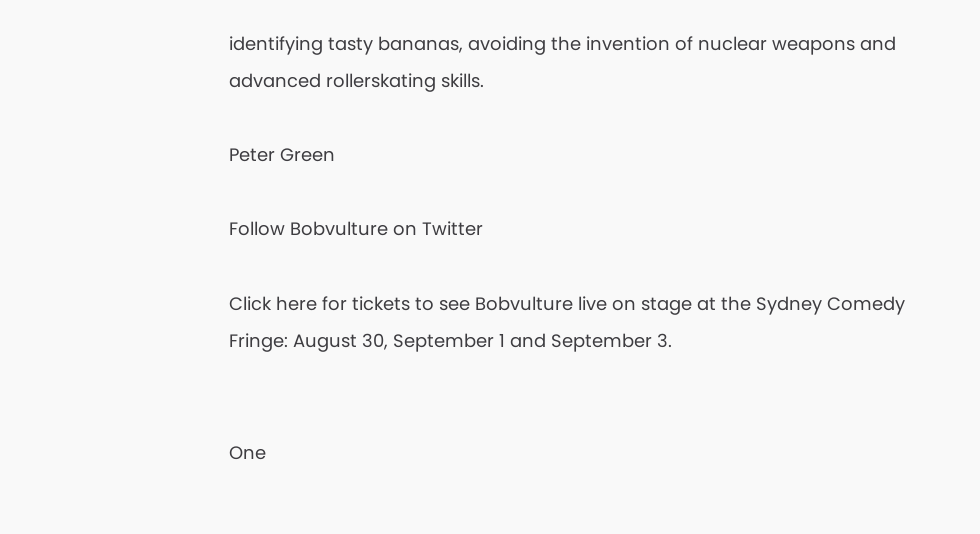identifying tasty bananas, avoiding the invention of nuclear weapons and advanced rollerskating skills.

Peter Green

Follow Bobvulture on Twitter

Click here for tickets to see Bobvulture live on stage at the Sydney Comedy Fringe: August 30, September 1 and September 3.


One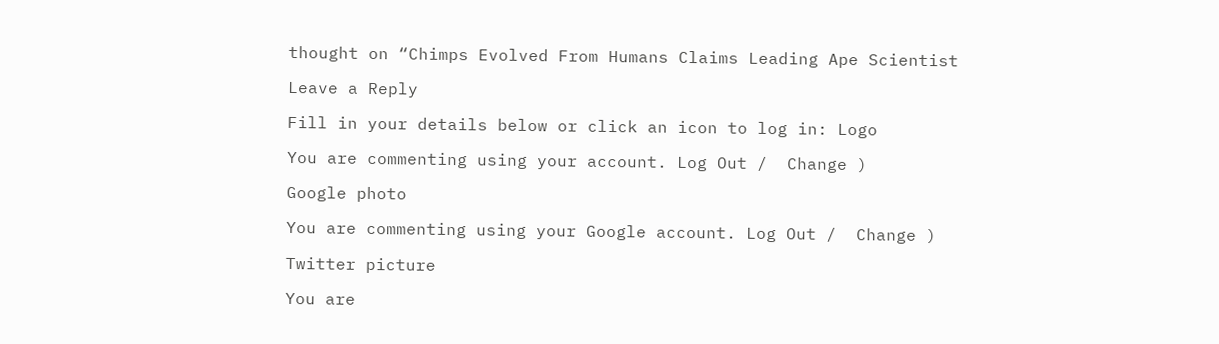thought on “Chimps Evolved From Humans Claims Leading Ape Scientist

Leave a Reply

Fill in your details below or click an icon to log in: Logo

You are commenting using your account. Log Out /  Change )

Google photo

You are commenting using your Google account. Log Out /  Change )

Twitter picture

You are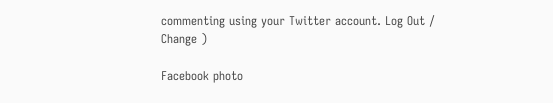commenting using your Twitter account. Log Out /  Change )

Facebook photo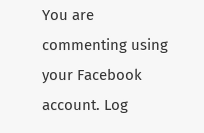You are commenting using your Facebook account. Log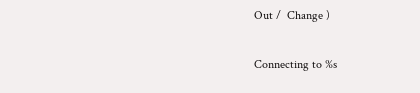Out /  Change )

Connecting to %s